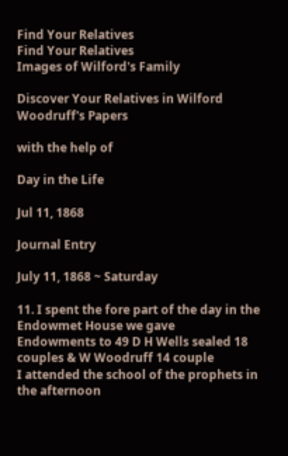Find Your Relatives
Find Your Relatives
Images of Wilford's Family

Discover Your Relatives in Wilford Woodruff's Papers

with the help of

Day in the Life

Jul 11, 1868

Journal Entry

July 11, 1868 ~ Saturday

11. I spent the fore part of the day in the Endowmet House we gave
Endowments to 49 D H Wells sealed 18 couples & W Woodruff 14 couple
I attended the school of the prophets in the afternoon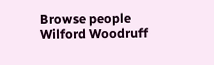Browse people Wilford Woodruff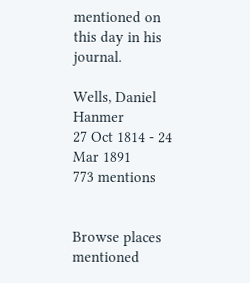mentioned on this day in his journal.

Wells, Daniel Hanmer
27 Oct 1814 - 24 Mar 1891
773 mentions


Browse places mentioned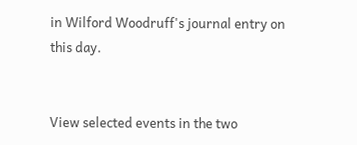in Wilford Woodruff's journal entry on this day.


View selected events in the two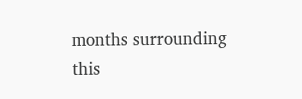months surrounding this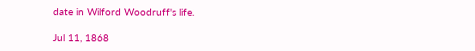date in Wilford Woodruff's life.

Jul 11, 1868